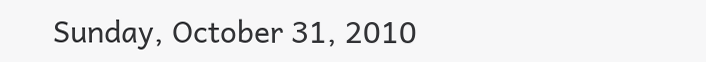Sunday, October 31, 2010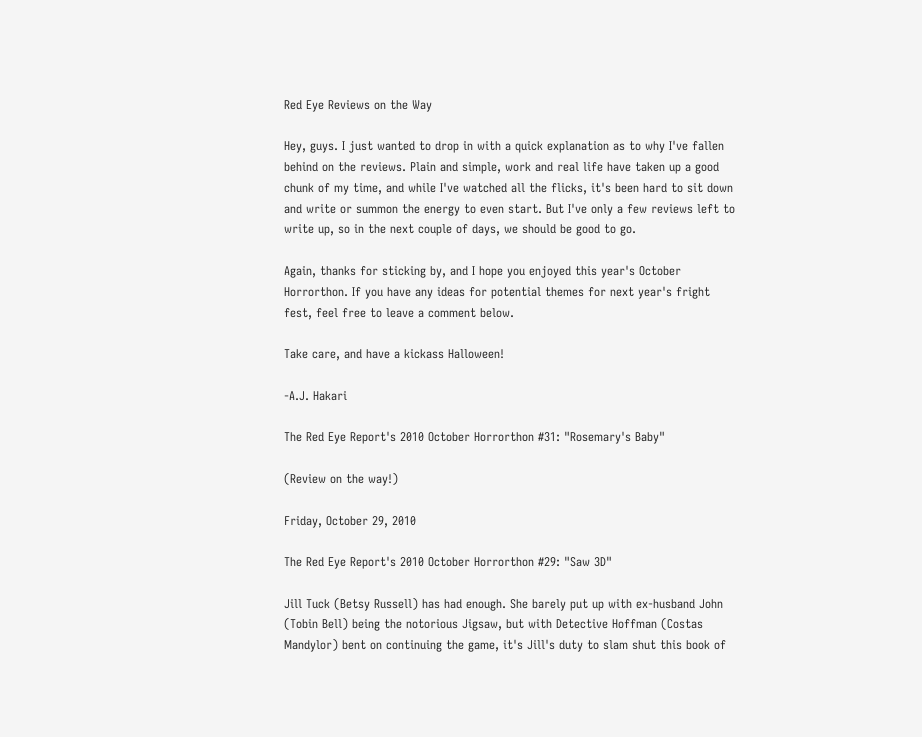Red Eye Reviews on the Way

Hey, guys. I just wanted to drop in with a quick explanation as to why I've fallen behind on the reviews. Plain and simple, work and real life have taken up a good chunk of my time, and while I've watched all the flicks, it's been hard to sit down and write or summon the energy to even start. But I've only a few reviews left to write up, so in the next couple of days, we should be good to go.

Again, thanks for sticking by, and I hope you enjoyed this year's October Horrorthon. If you have any ideas for potential themes for next year's fright fest, feel free to leave a comment below.

Take care, and have a kickass Halloween!

-A.J. Hakari

The Red Eye Report's 2010 October Horrorthon #31: "Rosemary's Baby"

(Review on the way!)

Friday, October 29, 2010

The Red Eye Report's 2010 October Horrorthon #29: "Saw 3D"

Jill Tuck (Betsy Russell) has had enough. She barely put up with ex-husband John (Tobin Bell) being the notorious Jigsaw, but with Detective Hoffman (Costas Mandylor) bent on continuing the game, it's Jill's duty to slam shut this book of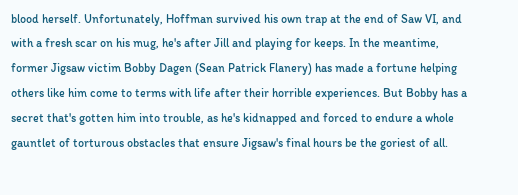blood herself. Unfortunately, Hoffman survived his own trap at the end of Saw VI, and with a fresh scar on his mug, he's after Jill and playing for keeps. In the meantime, former Jigsaw victim Bobby Dagen (Sean Patrick Flanery) has made a fortune helping others like him come to terms with life after their horrible experiences. But Bobby has a secret that's gotten him into trouble, as he's kidnapped and forced to endure a whole gauntlet of torturous obstacles that ensure Jigsaw's final hours be the goriest of all.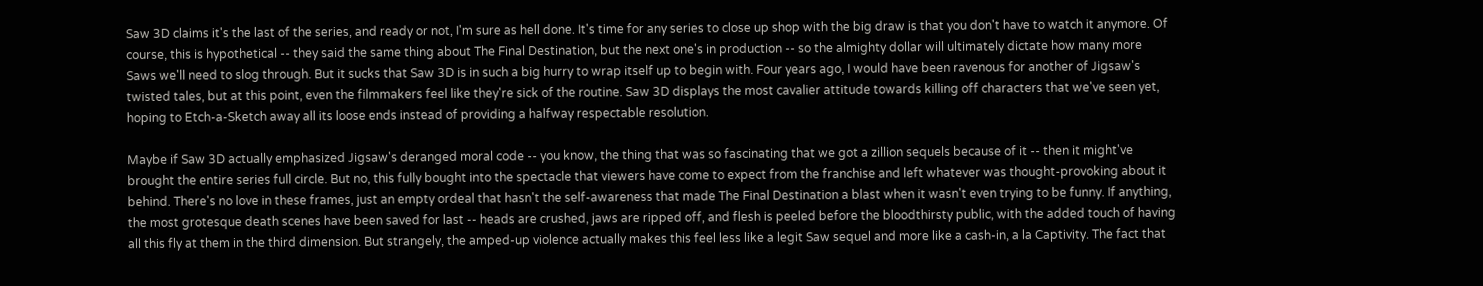Saw 3D claims it's the last of the series, and ready or not, I'm sure as hell done. It's time for any series to close up shop with the big draw is that you don't have to watch it anymore. Of course, this is hypothetical -- they said the same thing about The Final Destination, but the next one's in production -- so the almighty dollar will ultimately dictate how many more Saws we'll need to slog through. But it sucks that Saw 3D is in such a big hurry to wrap itself up to begin with. Four years ago, I would have been ravenous for another of Jigsaw's twisted tales, but at this point, even the filmmakers feel like they're sick of the routine. Saw 3D displays the most cavalier attitude towards killing off characters that we've seen yet, hoping to Etch-a-Sketch away all its loose ends instead of providing a halfway respectable resolution.

Maybe if Saw 3D actually emphasized Jigsaw's deranged moral code -- you know, the thing that was so fascinating that we got a zillion sequels because of it -- then it might've brought the entire series full circle. But no, this fully bought into the spectacle that viewers have come to expect from the franchise and left whatever was thought-provoking about it behind. There's no love in these frames, just an empty ordeal that hasn't the self-awareness that made The Final Destination a blast when it wasn't even trying to be funny. If anything, the most grotesque death scenes have been saved for last -- heads are crushed, jaws are ripped off, and flesh is peeled before the bloodthirsty public, with the added touch of having all this fly at them in the third dimension. But strangely, the amped-up violence actually makes this feel less like a legit Saw sequel and more like a cash-in, a la Captivity. The fact that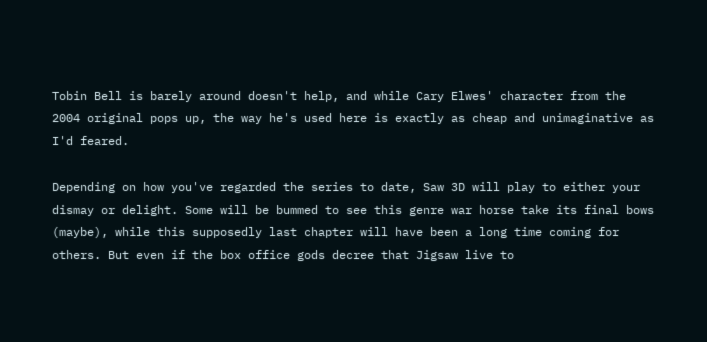Tobin Bell is barely around doesn't help, and while Cary Elwes' character from the 2004 original pops up, the way he's used here is exactly as cheap and unimaginative as I'd feared.

Depending on how you've regarded the series to date, Saw 3D will play to either your dismay or delight. Some will be bummed to see this genre war horse take its final bows (maybe), while this supposedly last chapter will have been a long time coming for others. But even if the box office gods decree that Jigsaw live to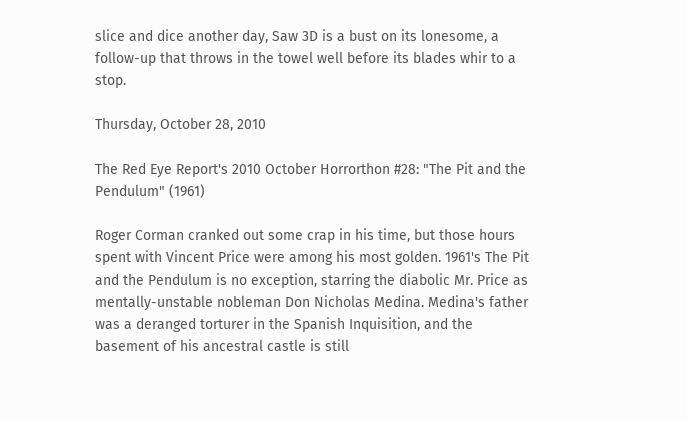slice and dice another day, Saw 3D is a bust on its lonesome, a follow-up that throws in the towel well before its blades whir to a stop.

Thursday, October 28, 2010

The Red Eye Report's 2010 October Horrorthon #28: "The Pit and the Pendulum" (1961)

Roger Corman cranked out some crap in his time, but those hours spent with Vincent Price were among his most golden. 1961's The Pit and the Pendulum is no exception, starring the diabolic Mr. Price as mentally-unstable nobleman Don Nicholas Medina. Medina's father was a deranged torturer in the Spanish Inquisition, and the basement of his ancestral castle is still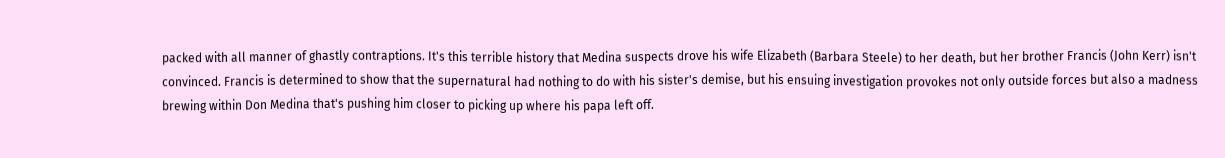packed with all manner of ghastly contraptions. It's this terrible history that Medina suspects drove his wife Elizabeth (Barbara Steele) to her death, but her brother Francis (John Kerr) isn't convinced. Francis is determined to show that the supernatural had nothing to do with his sister's demise, but his ensuing investigation provokes not only outside forces but also a madness brewing within Don Medina that's pushing him closer to picking up where his papa left off.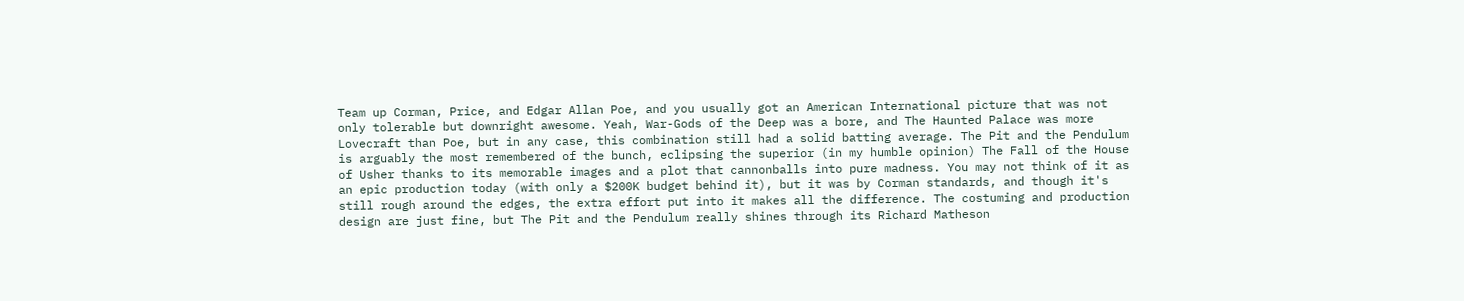Team up Corman, Price, and Edgar Allan Poe, and you usually got an American International picture that was not only tolerable but downright awesome. Yeah, War-Gods of the Deep was a bore, and The Haunted Palace was more Lovecraft than Poe, but in any case, this combination still had a solid batting average. The Pit and the Pendulum is arguably the most remembered of the bunch, eclipsing the superior (in my humble opinion) The Fall of the House of Usher thanks to its memorable images and a plot that cannonballs into pure madness. You may not think of it as an epic production today (with only a $200K budget behind it), but it was by Corman standards, and though it's still rough around the edges, the extra effort put into it makes all the difference. The costuming and production design are just fine, but The Pit and the Pendulum really shines through its Richard Matheson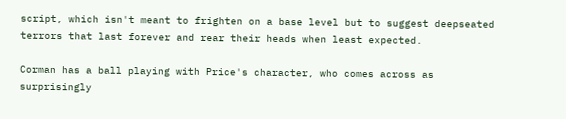script, which isn't meant to frighten on a base level but to suggest deepseated terrors that last forever and rear their heads when least expected.

Corman has a ball playing with Price's character, who comes across as surprisingly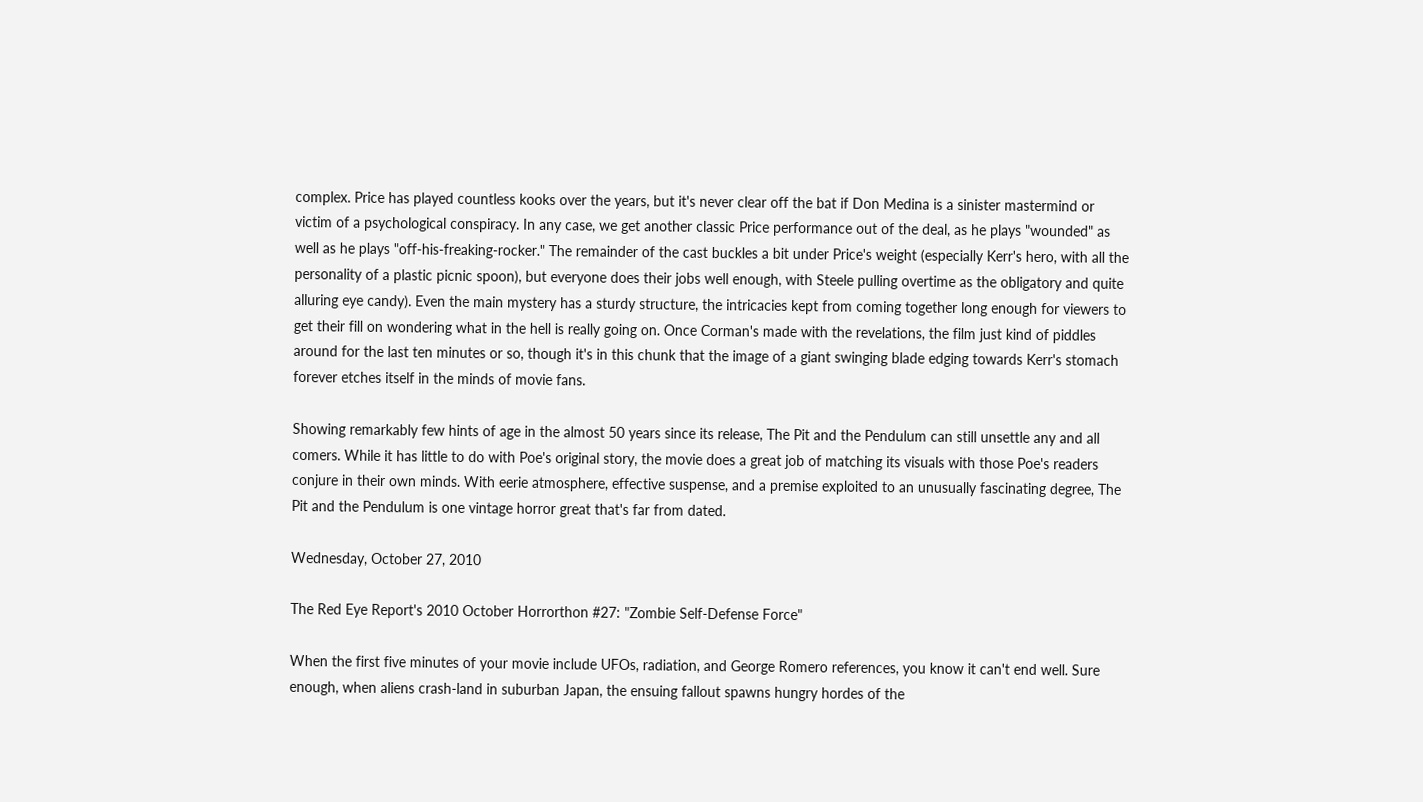complex. Price has played countless kooks over the years, but it's never clear off the bat if Don Medina is a sinister mastermind or victim of a psychological conspiracy. In any case, we get another classic Price performance out of the deal, as he plays "wounded" as well as he plays "off-his-freaking-rocker." The remainder of the cast buckles a bit under Price's weight (especially Kerr's hero, with all the personality of a plastic picnic spoon), but everyone does their jobs well enough, with Steele pulling overtime as the obligatory and quite alluring eye candy). Even the main mystery has a sturdy structure, the intricacies kept from coming together long enough for viewers to get their fill on wondering what in the hell is really going on. Once Corman's made with the revelations, the film just kind of piddles around for the last ten minutes or so, though it's in this chunk that the image of a giant swinging blade edging towards Kerr's stomach forever etches itself in the minds of movie fans.

Showing remarkably few hints of age in the almost 50 years since its release, The Pit and the Pendulum can still unsettle any and all comers. While it has little to do with Poe's original story, the movie does a great job of matching its visuals with those Poe's readers conjure in their own minds. With eerie atmosphere, effective suspense, and a premise exploited to an unusually fascinating degree, The Pit and the Pendulum is one vintage horror great that's far from dated.

Wednesday, October 27, 2010

The Red Eye Report's 2010 October Horrorthon #27: "Zombie Self-Defense Force"

When the first five minutes of your movie include UFOs, radiation, and George Romero references, you know it can't end well. Sure enough, when aliens crash-land in suburban Japan, the ensuing fallout spawns hungry hordes of the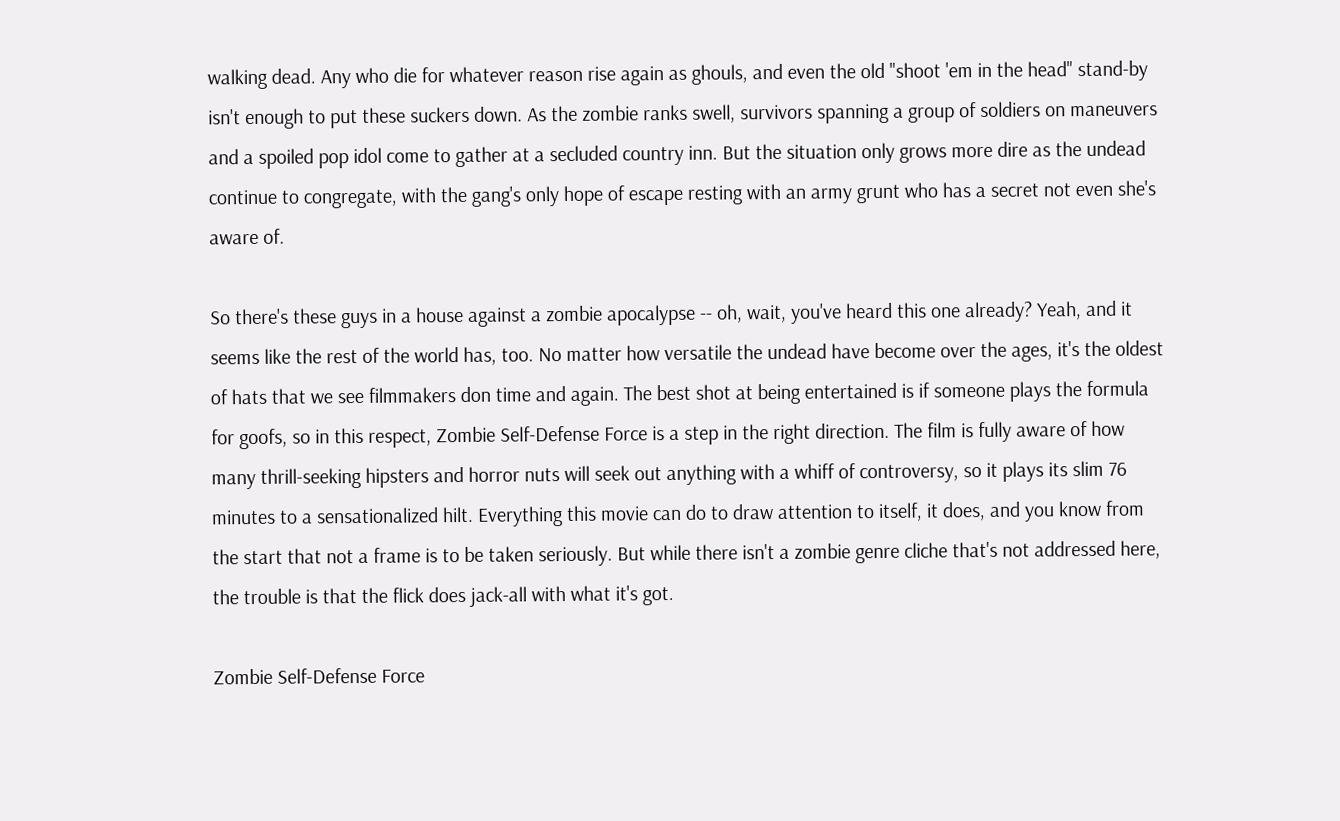walking dead. Any who die for whatever reason rise again as ghouls, and even the old "shoot 'em in the head" stand-by isn't enough to put these suckers down. As the zombie ranks swell, survivors spanning a group of soldiers on maneuvers and a spoiled pop idol come to gather at a secluded country inn. But the situation only grows more dire as the undead continue to congregate, with the gang's only hope of escape resting with an army grunt who has a secret not even she's aware of.

So there's these guys in a house against a zombie apocalypse -- oh, wait, you've heard this one already? Yeah, and it seems like the rest of the world has, too. No matter how versatile the undead have become over the ages, it's the oldest of hats that we see filmmakers don time and again. The best shot at being entertained is if someone plays the formula for goofs, so in this respect, Zombie Self-Defense Force is a step in the right direction. The film is fully aware of how many thrill-seeking hipsters and horror nuts will seek out anything with a whiff of controversy, so it plays its slim 76 minutes to a sensationalized hilt. Everything this movie can do to draw attention to itself, it does, and you know from the start that not a frame is to be taken seriously. But while there isn't a zombie genre cliche that's not addressed here, the trouble is that the flick does jack-all with what it's got.

Zombie Self-Defense Force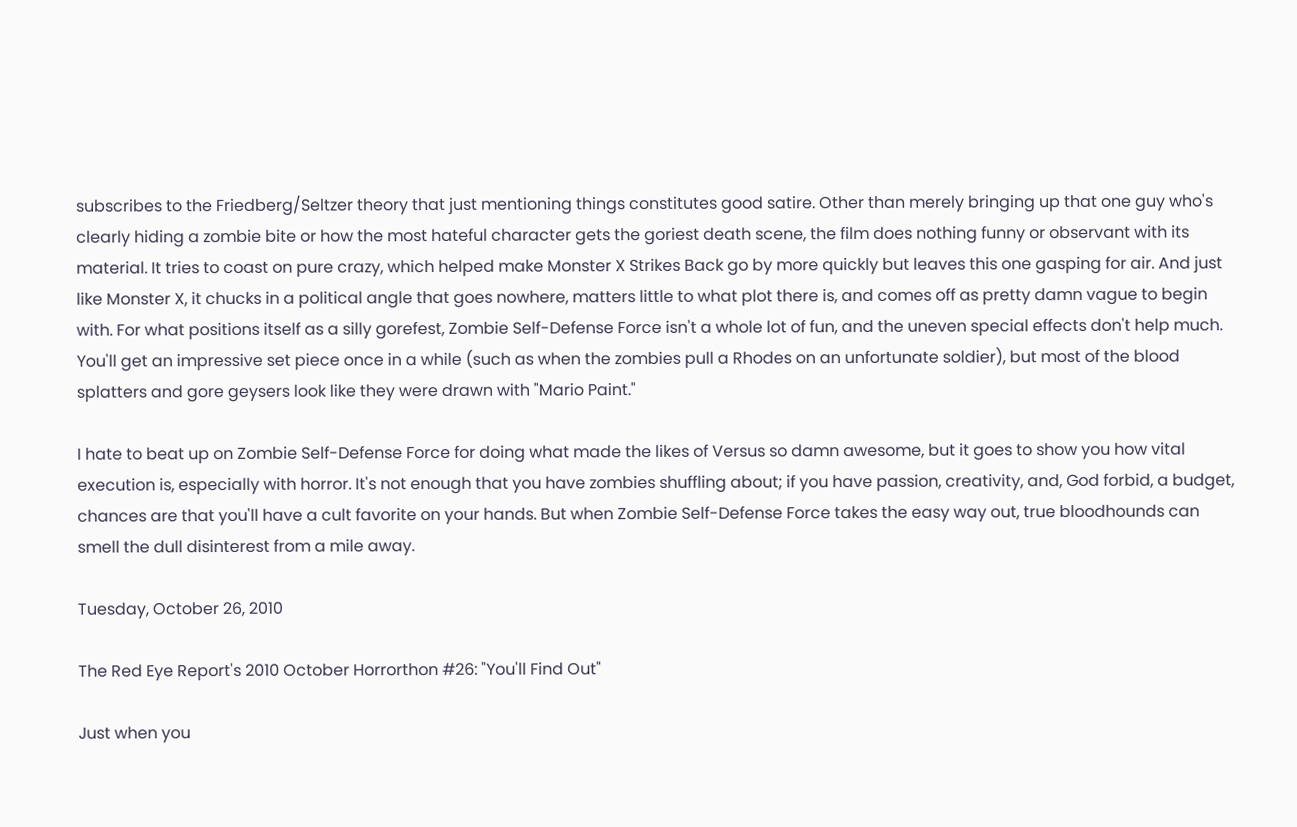subscribes to the Friedberg/Seltzer theory that just mentioning things constitutes good satire. Other than merely bringing up that one guy who's clearly hiding a zombie bite or how the most hateful character gets the goriest death scene, the film does nothing funny or observant with its material. It tries to coast on pure crazy, which helped make Monster X Strikes Back go by more quickly but leaves this one gasping for air. And just like Monster X, it chucks in a political angle that goes nowhere, matters little to what plot there is, and comes off as pretty damn vague to begin with. For what positions itself as a silly gorefest, Zombie Self-Defense Force isn't a whole lot of fun, and the uneven special effects don't help much. You'll get an impressive set piece once in a while (such as when the zombies pull a Rhodes on an unfortunate soldier), but most of the blood splatters and gore geysers look like they were drawn with "Mario Paint."

I hate to beat up on Zombie Self-Defense Force for doing what made the likes of Versus so damn awesome, but it goes to show you how vital execution is, especially with horror. It's not enough that you have zombies shuffling about; if you have passion, creativity, and, God forbid, a budget, chances are that you'll have a cult favorite on your hands. But when Zombie Self-Defense Force takes the easy way out, true bloodhounds can smell the dull disinterest from a mile away.

Tuesday, October 26, 2010

The Red Eye Report's 2010 October Horrorthon #26: "You'll Find Out"

Just when you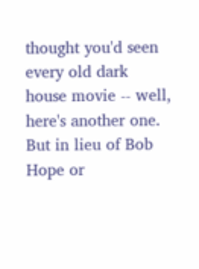thought you'd seen every old dark house movie -- well, here's another one. But in lieu of Bob Hope or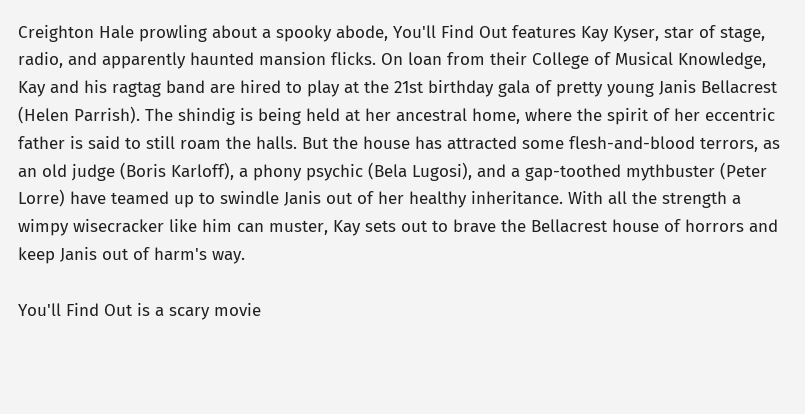Creighton Hale prowling about a spooky abode, You'll Find Out features Kay Kyser, star of stage, radio, and apparently haunted mansion flicks. On loan from their College of Musical Knowledge, Kay and his ragtag band are hired to play at the 21st birthday gala of pretty young Janis Bellacrest (Helen Parrish). The shindig is being held at her ancestral home, where the spirit of her eccentric father is said to still roam the halls. But the house has attracted some flesh-and-blood terrors, as an old judge (Boris Karloff), a phony psychic (Bela Lugosi), and a gap-toothed mythbuster (Peter Lorre) have teamed up to swindle Janis out of her healthy inheritance. With all the strength a wimpy wisecracker like him can muster, Kay sets out to brave the Bellacrest house of horrors and keep Janis out of harm's way.

You'll Find Out is a scary movie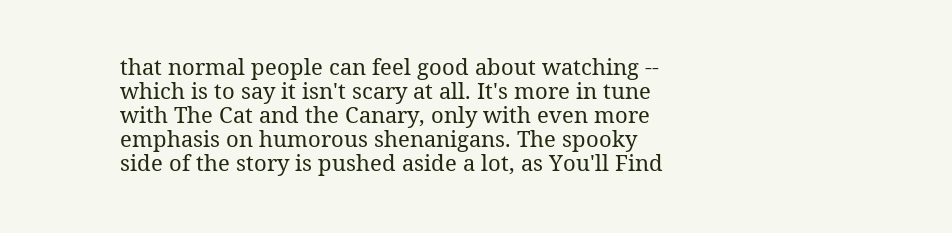that normal people can feel good about watching -- which is to say it isn't scary at all. It's more in tune with The Cat and the Canary, only with even more emphasis on humorous shenanigans. The spooky side of the story is pushed aside a lot, as You'll Find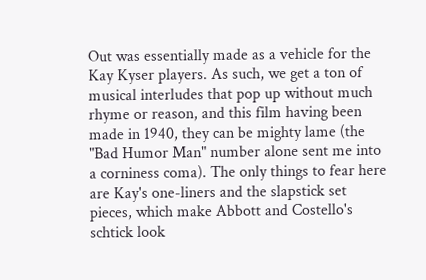Out was essentially made as a vehicle for the Kay Kyser players. As such, we get a ton of musical interludes that pop up without much rhyme or reason, and this film having been made in 1940, they can be mighty lame (the "Bad Humor Man" number alone sent me into a corniness coma). The only things to fear here are Kay's one-liners and the slapstick set pieces, which make Abbott and Costello's schtick look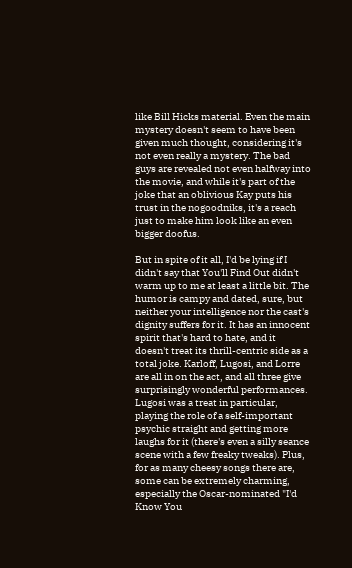like Bill Hicks material. Even the main mystery doesn't seem to have been given much thought, considering it's not even really a mystery. The bad guys are revealed not even halfway into the movie, and while it's part of the joke that an oblivious Kay puts his trust in the nogoodniks, it's a reach just to make him look like an even bigger doofus.

But in spite of it all, I'd be lying if I didn't say that You'll Find Out didn't warm up to me at least a little bit. The humor is campy and dated, sure, but neither your intelligence nor the cast's dignity suffers for it. It has an innocent spirit that's hard to hate, and it doesn't treat its thrill-centric side as a total joke. Karloff, Lugosi, and Lorre are all in on the act, and all three give surprisingly wonderful performances. Lugosi was a treat in particular, playing the role of a self-important psychic straight and getting more laughs for it (there's even a silly seance scene with a few freaky tweaks). Plus, for as many cheesy songs there are, some can be extremely charming, especially the Oscar-nominated "I'd Know You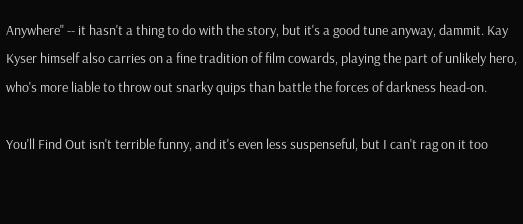Anywhere" -- it hasn't a thing to do with the story, but it's a good tune anyway, dammit. Kay Kyser himself also carries on a fine tradition of film cowards, playing the part of unlikely hero, who's more liable to throw out snarky quips than battle the forces of darkness head-on.

You'll Find Out isn't terrible funny, and it's even less suspenseful, but I can't rag on it too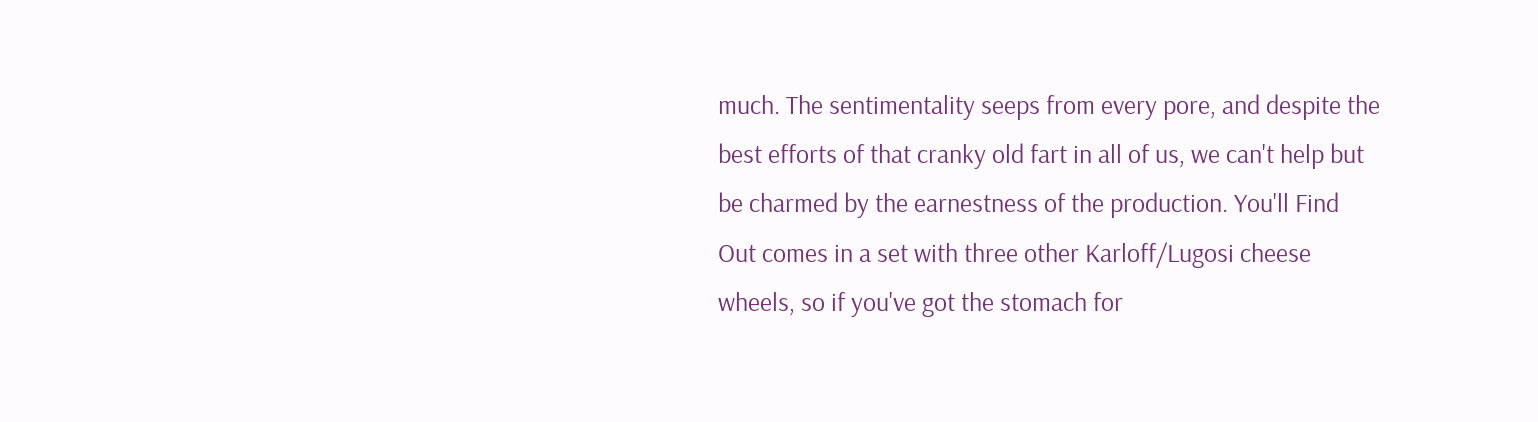much. The sentimentality seeps from every pore, and despite the best efforts of that cranky old fart in all of us, we can't help but be charmed by the earnestness of the production. You'll Find Out comes in a set with three other Karloff/Lugosi cheese wheels, so if you've got the stomach for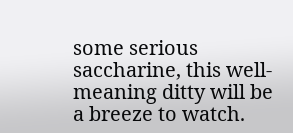some serious saccharine, this well-meaning ditty will be a breeze to watch.